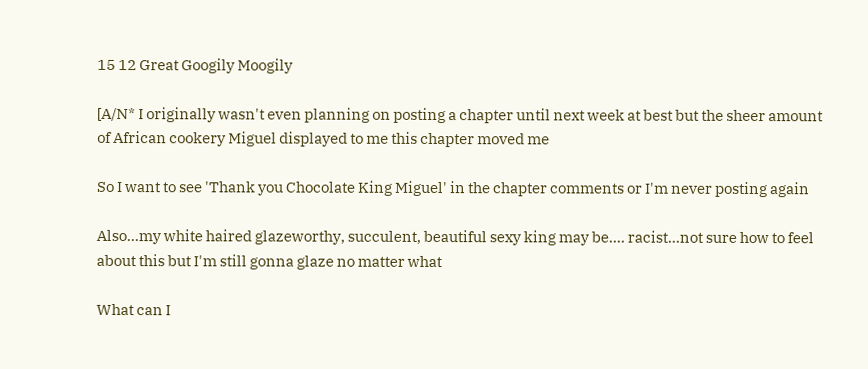15 12 Great Googily Moogily

[A/N* I originally wasn't even planning on posting a chapter until next week at best but the sheer amount of African cookery Miguel displayed to me this chapter moved me

So I want to see 'Thank you Chocolate King Miguel' in the chapter comments or I'm never posting again

Also...my white haired glazeworthy, succulent, beautiful sexy king may be.... racist...not sure how to feel about this but I'm still gonna glaze no matter what

What can I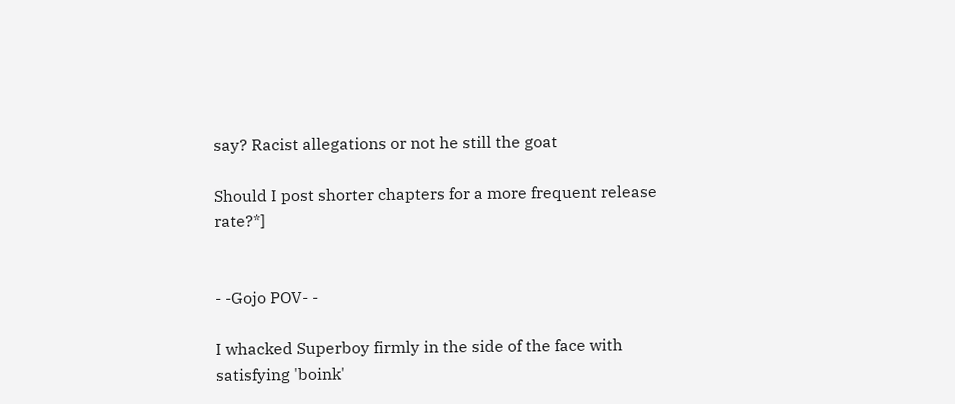say? Racist allegations or not he still the goat

Should I post shorter chapters for a more frequent release rate?*]


- -Gojo POV- -

I whacked Superboy firmly in the side of the face with satisfying 'boink'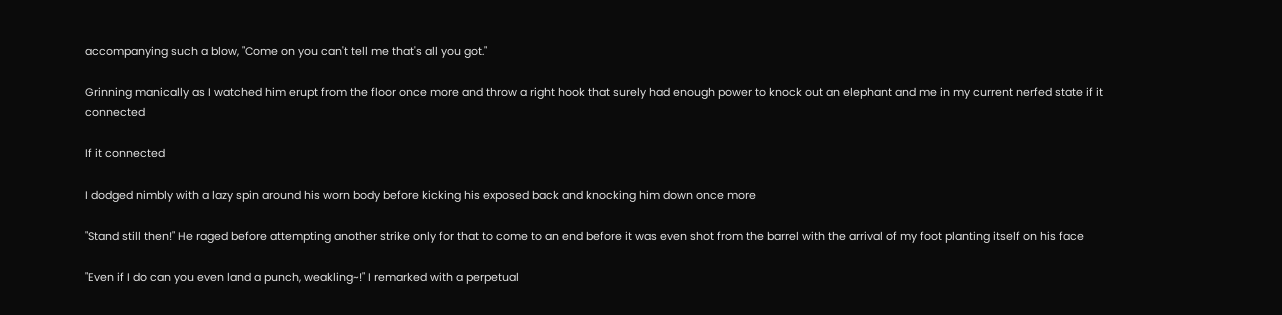accompanying such a blow, "Come on you can't tell me that's all you got."

Grinning manically as I watched him erupt from the floor once more and throw a right hook that surely had enough power to knock out an elephant and me in my current nerfed state if it connected

If it connected

I dodged nimbly with a lazy spin around his worn body before kicking his exposed back and knocking him down once more

"Stand still then!" He raged before attempting another strike only for that to come to an end before it was even shot from the barrel with the arrival of my foot planting itself on his face

"Even if I do can you even land a punch, weakling~!" I remarked with a perpetual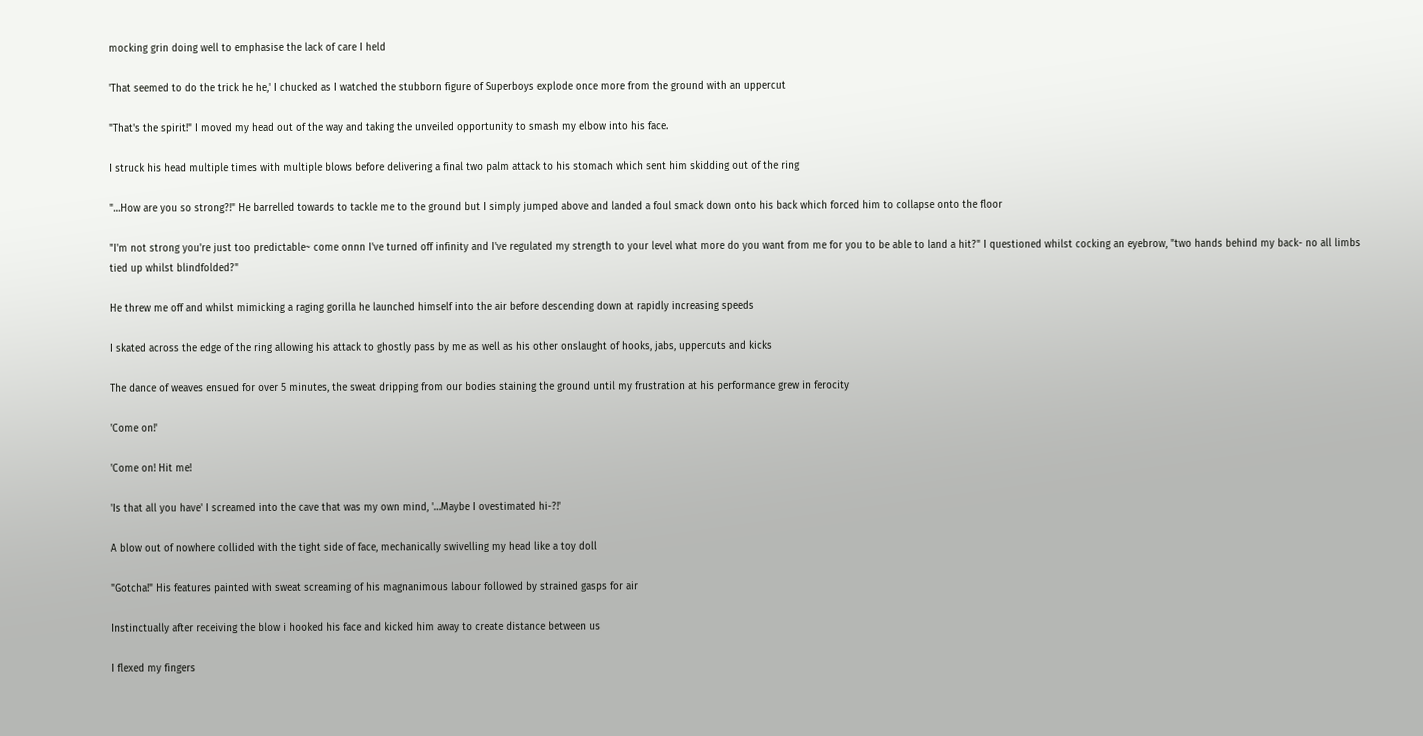mocking grin doing well to emphasise the lack of care I held

'That seemed to do the trick he he,' I chucked as I watched the stubborn figure of Superboys explode once more from the ground with an uppercut

"That's the spirit!" I moved my head out of the way and taking the unveiled opportunity to smash my elbow into his face.

I struck his head multiple times with multiple blows before delivering a final two palm attack to his stomach which sent him skidding out of the ring

"…How are you so strong?!" He barrelled towards to tackle me to the ground but I simply jumped above and landed a foul smack down onto his back which forced him to collapse onto the floor

"I'm not strong you're just too predictable~ come onnn I've turned off infinity and I've regulated my strength to your level what more do you want from me for you to be able to land a hit?" I questioned whilst cocking an eyebrow, "two hands behind my back- no all limbs tied up whilst blindfolded?"

He threw me off and whilst mimicking a raging gorilla he launched himself into the air before descending down at rapidly increasing speeds

I skated across the edge of the ring allowing his attack to ghostly pass by me as well as his other onslaught of hooks, jabs, uppercuts and kicks

The dance of weaves ensued for over 5 minutes, the sweat dripping from our bodies staining the ground until my frustration at his performance grew in ferocity

'Come on!'

'Come on! Hit me!

'Is that all you have' I screamed into the cave that was my own mind, '…Maybe I ovestimated hi-?!'

A blow out of nowhere collided with the tight side of face, mechanically swivelling my head like a toy doll

"Gotcha!" His features painted with sweat screaming of his magnanimous labour followed by strained gasps for air

Instinctually after receiving the blow i hooked his face and kicked him away to create distance between us

I flexed my fingers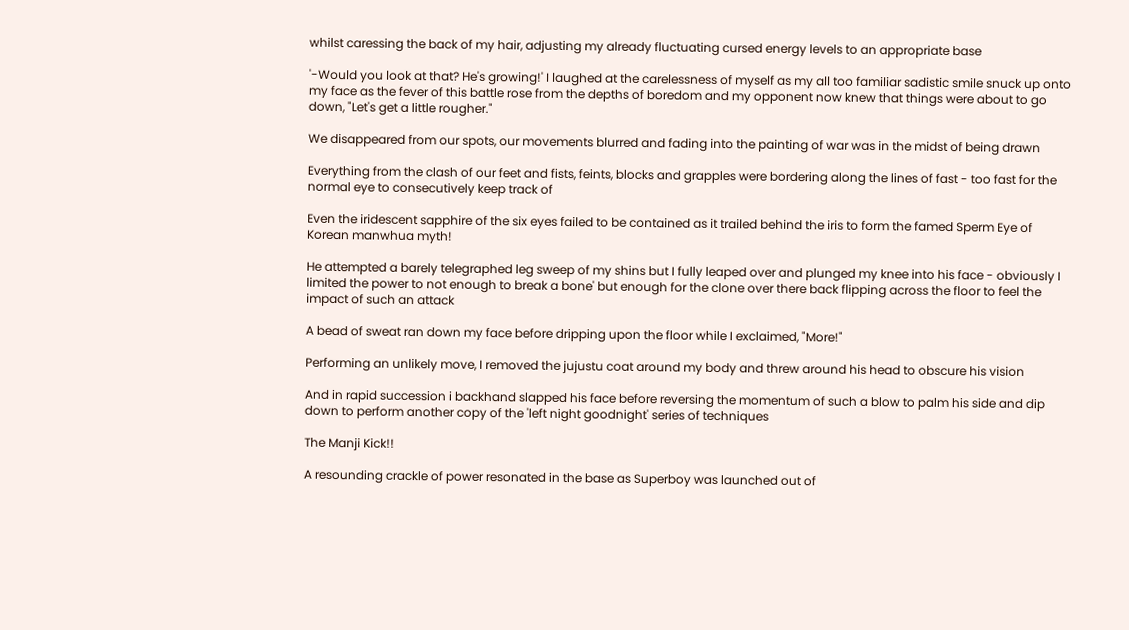whilst caressing the back of my hair, adjusting my already fluctuating cursed energy levels to an appropriate base

'-Would you look at that? He's growing!' I laughed at the carelessness of myself as my all too familiar sadistic smile snuck up onto my face as the fever of this battle rose from the depths of boredom and my opponent now knew that things were about to go down, "Let's get a little rougher."

We disappeared from our spots, our movements blurred and fading into the painting of war was in the midst of being drawn

Everything from the clash of our feet and fists, feints, blocks and grapples were bordering along the lines of fast - too fast for the normal eye to consecutively keep track of

Even the iridescent sapphire of the six eyes failed to be contained as it trailed behind the iris to form the famed Sperm Eye of Korean manwhua myth!

He attempted a barely telegraphed leg sweep of my shins but I fully leaped over and plunged my knee into his face - obviously I limited the power to not enough to break a bone' but enough for the clone over there back flipping across the floor to feel the impact of such an attack

A bead of sweat ran down my face before dripping upon the floor while I exclaimed, "More!"

Performing an unlikely move, I removed the jujustu coat around my body and threw around his head to obscure his vision

And in rapid succession i backhand slapped his face before reversing the momentum of such a blow to palm his side and dip down to perform another copy of the 'left night goodnight' series of techniques

The Manji Kick!!

A resounding crackle of power resonated in the base as Superboy was launched out of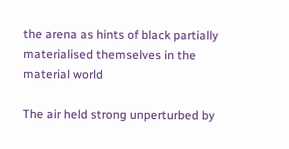the arena as hints of black partially materialised themselves in the material world

The air held strong unperturbed by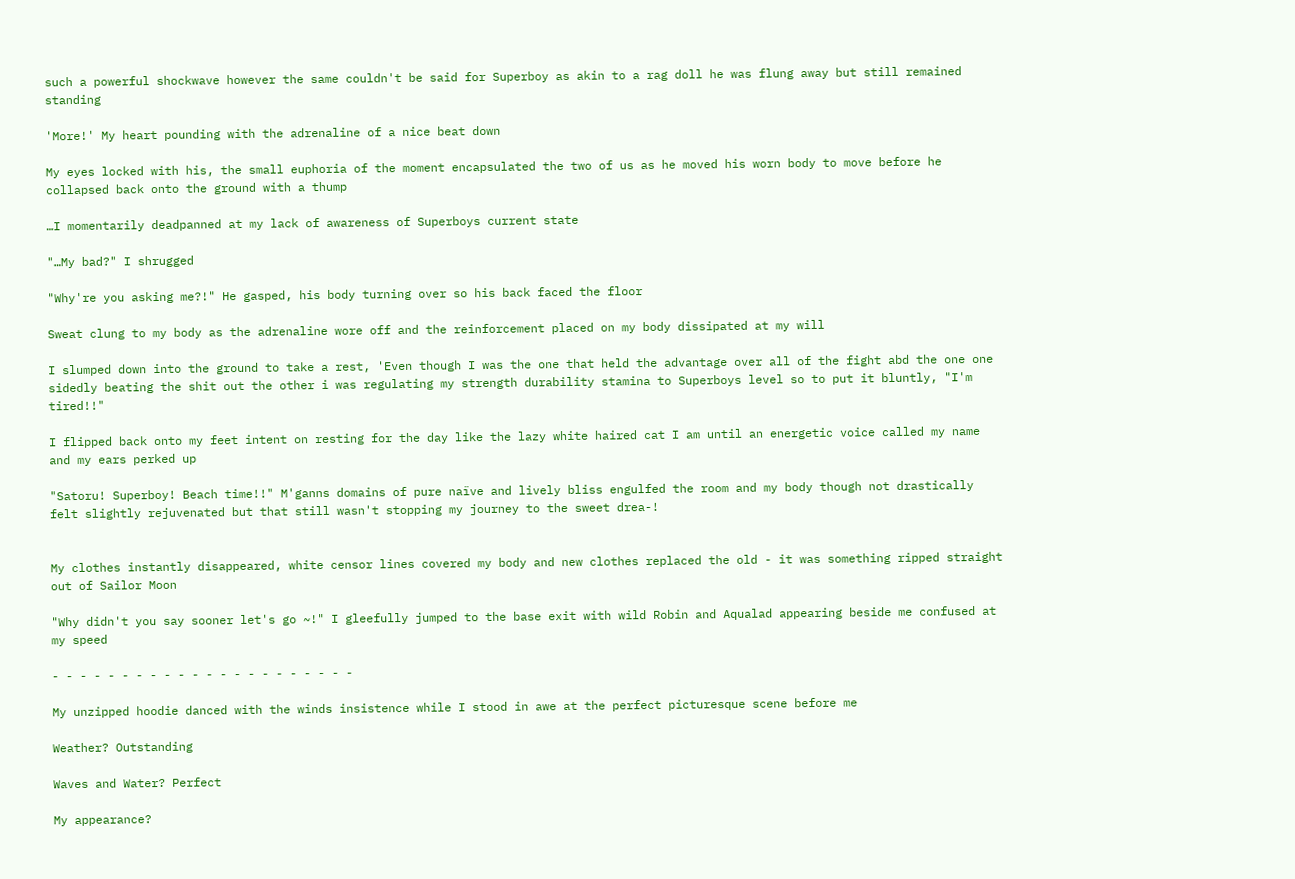such a powerful shockwave however the same couldn't be said for Superboy as akin to a rag doll he was flung away but still remained standing

'More!' My heart pounding with the adrenaline of a nice beat down

My eyes locked with his, the small euphoria of the moment encapsulated the two of us as he moved his worn body to move before he collapsed back onto the ground with a thump

…I momentarily deadpanned at my lack of awareness of Superboys current state

"…My bad?" I shrugged

"Why're you asking me?!" He gasped, his body turning over so his back faced the floor

Sweat clung to my body as the adrenaline wore off and the reinforcement placed on my body dissipated at my will

I slumped down into the ground to take a rest, 'Even though I was the one that held the advantage over all of the fight abd the one one sidedly beating the shit out the other i was regulating my strength durability stamina to Superboys level so to put it bluntly, "I'm tired!!"

I flipped back onto my feet intent on resting for the day like the lazy white haired cat I am until an energetic voice called my name and my ears perked up

"Satoru! Superboy! Beach time!!" M'ganns domains of pure naïve and lively bliss engulfed the room and my body though not drastically felt slightly rejuvenated but that still wasn't stopping my journey to the sweet drea-!


My clothes instantly disappeared, white censor lines covered my body and new clothes replaced the old - it was something ripped straight out of Sailor Moon

"Why didn't you say sooner let's go ~!" I gleefully jumped to the base exit with wild Robin and Aqualad appearing beside me confused at my speed

- - - - - - - - - - - - - - - - - - - - - -

My unzipped hoodie danced with the winds insistence while I stood in awe at the perfect picturesque scene before me

Weather? Outstanding

Waves and Water? Perfect

My appearance?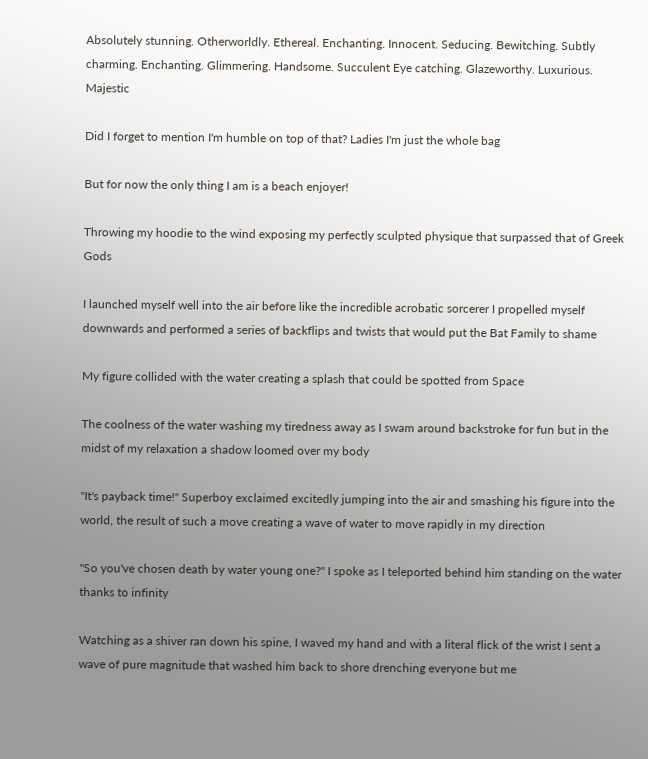Absolutely stunning. Otherworldly. Ethereal. Enchanting. Innocent. Seducing. Bewitching. Subtly charming. Enchanting. Glimmering. Handsome. Succulent Eye catching. Glazeworthy. Luxurious. Majestic

Did I forget to mention I'm humble on top of that? Ladies I'm just the whole bag

But for now the only thing I am is a beach enjoyer!

Throwing my hoodie to the wind exposing my perfectly sculpted physique that surpassed that of Greek Gods

I launched myself well into the air before like the incredible acrobatic sorcerer I propelled myself downwards and performed a series of backflips and twists that would put the Bat Family to shame

My figure collided with the water creating a splash that could be spotted from Space

The coolness of the water washing my tiredness away as I swam around backstroke for fun but in the midst of my relaxation a shadow loomed over my body

"It's payback time!" Superboy exclaimed excitedly jumping into the air and smashing his figure into the world, the result of such a move creating a wave of water to move rapidly in my direction

"So you've chosen death by water young one?" I spoke as I teleported behind him standing on the water thanks to infinity

Watching as a shiver ran down his spine, I waved my hand and with a literal flick of the wrist I sent a wave of pure magnitude that washed him back to shore drenching everyone but me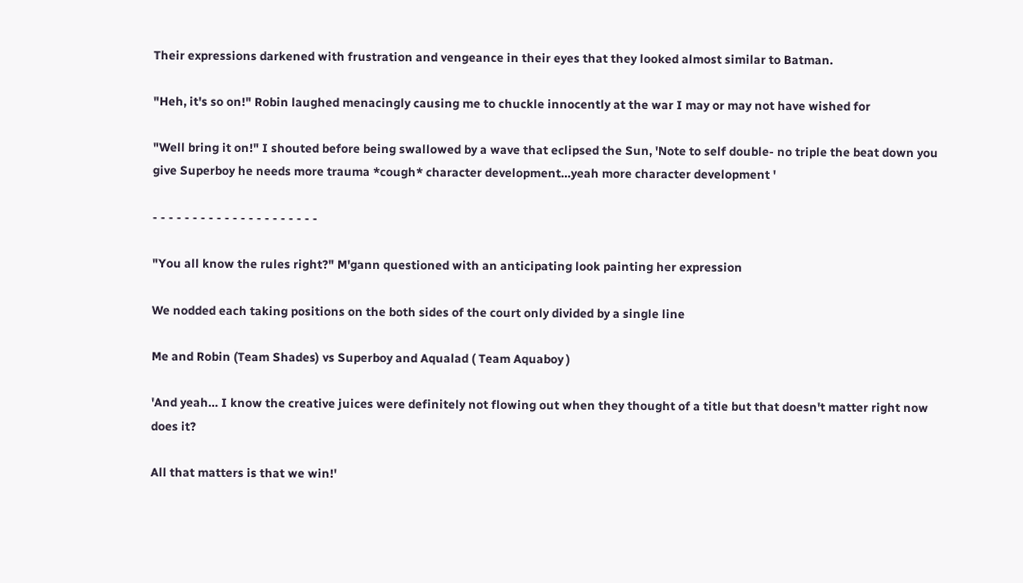Their expressions darkened with frustration and vengeance in their eyes that they looked almost similar to Batman.

"Heh, it's so on!" Robin laughed menacingly causing me to chuckle innocently at the war I may or may not have wished for

"Well bring it on!" I shouted before being swallowed by a wave that eclipsed the Sun, 'Note to self double- no triple the beat down you give Superboy he needs more trauma *cough* character development…yeah more character development '

- - - - - - - - - - - - - - - - - - - - -

"You all know the rules right?" M'gann questioned with an anticipating look painting her expression

We nodded each taking positions on the both sides of the court only divided by a single line

Me and Robin (Team Shades) vs Superboy and Aqualad ( Team Aquaboy )

'And yeah… I know the creative juices were definitely not flowing out when they thought of a title but that doesn't matter right now does it?

All that matters is that we win!'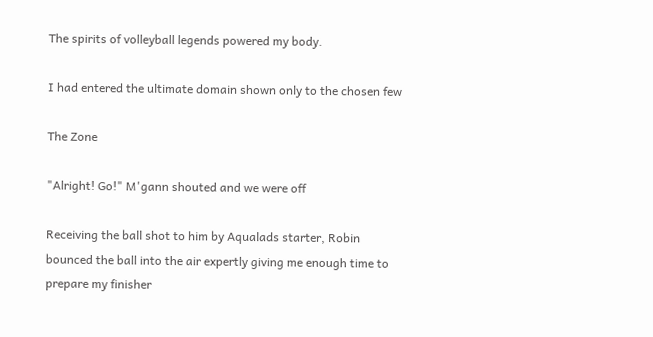The spirits of volleyball legends powered my body.

I had entered the ultimate domain shown only to the chosen few

The Zone

"Alright! Go!" M'gann shouted and we were off

Receiving the ball shot to him by Aqualads starter, Robin bounced the ball into the air expertly giving me enough time to prepare my finisher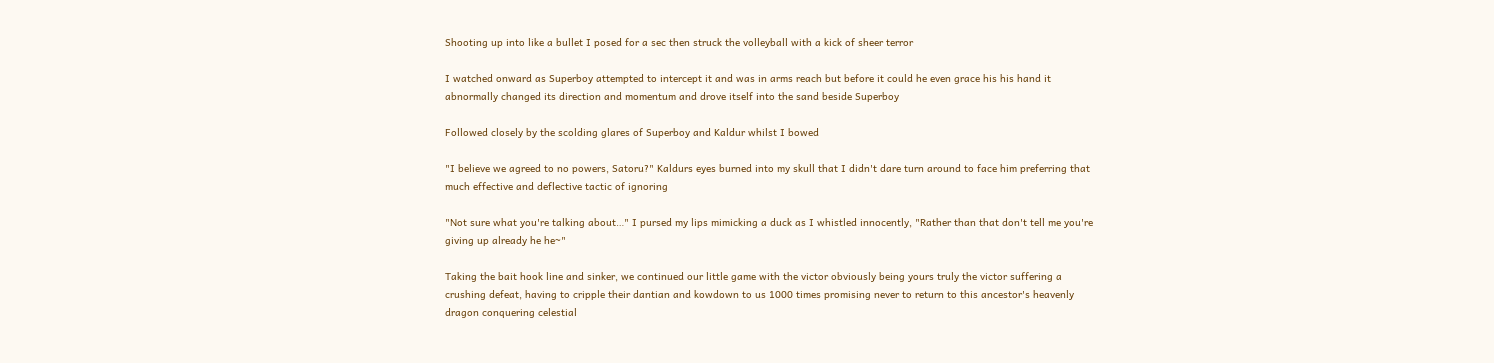Shooting up into like a bullet I posed for a sec then struck the volleyball with a kick of sheer terror

I watched onward as Superboy attempted to intercept it and was in arms reach but before it could he even grace his his hand it abnormally changed its direction and momentum and drove itself into the sand beside Superboy

Followed closely by the scolding glares of Superboy and Kaldur whilst I bowed

"I believe we agreed to no powers, Satoru?" Kaldurs eyes burned into my skull that I didn't dare turn around to face him preferring that much effective and deflective tactic of ignoring

"Not sure what you're talking about…" I pursed my lips mimicking a duck as I whistled innocently, "Rather than that don't tell me you're giving up already he he~"

Taking the bait hook line and sinker, we continued our little game with the victor obviously being yours truly the victor suffering a crushing defeat, having to cripple their dantian and kowdown to us 1000 times promising never to return to this ancestor's heavenly dragon conquering celestial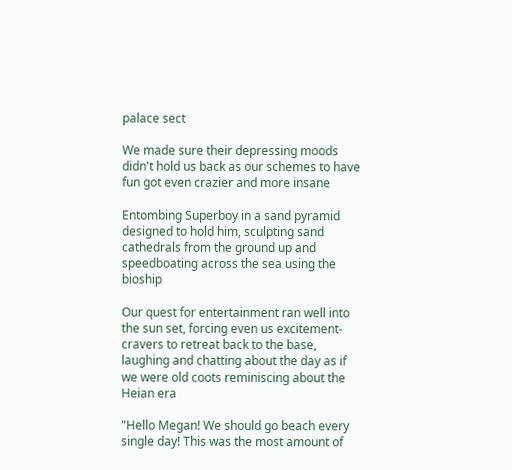palace sect

We made sure their depressing moods didn't hold us back as our schemes to have fun got even crazier and more insane

Entombing Superboy in a sand pyramid designed to hold him, sculpting sand cathedrals from the ground up and speedboating across the sea using the bioship

Our quest for entertainment ran well into the sun set, forcing even us excitement-cravers to retreat back to the base, laughing and chatting about the day as if we were old coots reminiscing about the Heian era

"Hello Megan! We should go beach every single day! This was the most amount of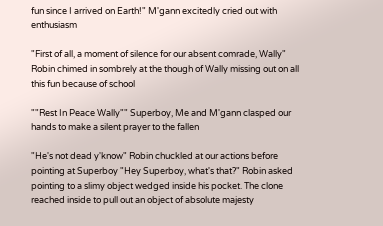fun since I arrived on Earth!" M'gann excitedly cried out with enthusiasm

"First of all, a moment of silence for our absent comrade, Wally" Robin chimed in sombrely at the though of Wally missing out on all this fun because of school

""Rest In Peace Wally"" Superboy, Me and M'gann clasped our hands to make a silent prayer to the fallen

"He's not dead y'know" Robin chuckled at our actions before pointing at Superboy "Hey Superboy, what's that?" Robin asked pointing to a slimy object wedged inside his pocket. The clone reached inside to pull out an object of absolute majesty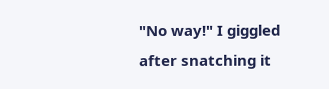"No way!" I giggled after snatching it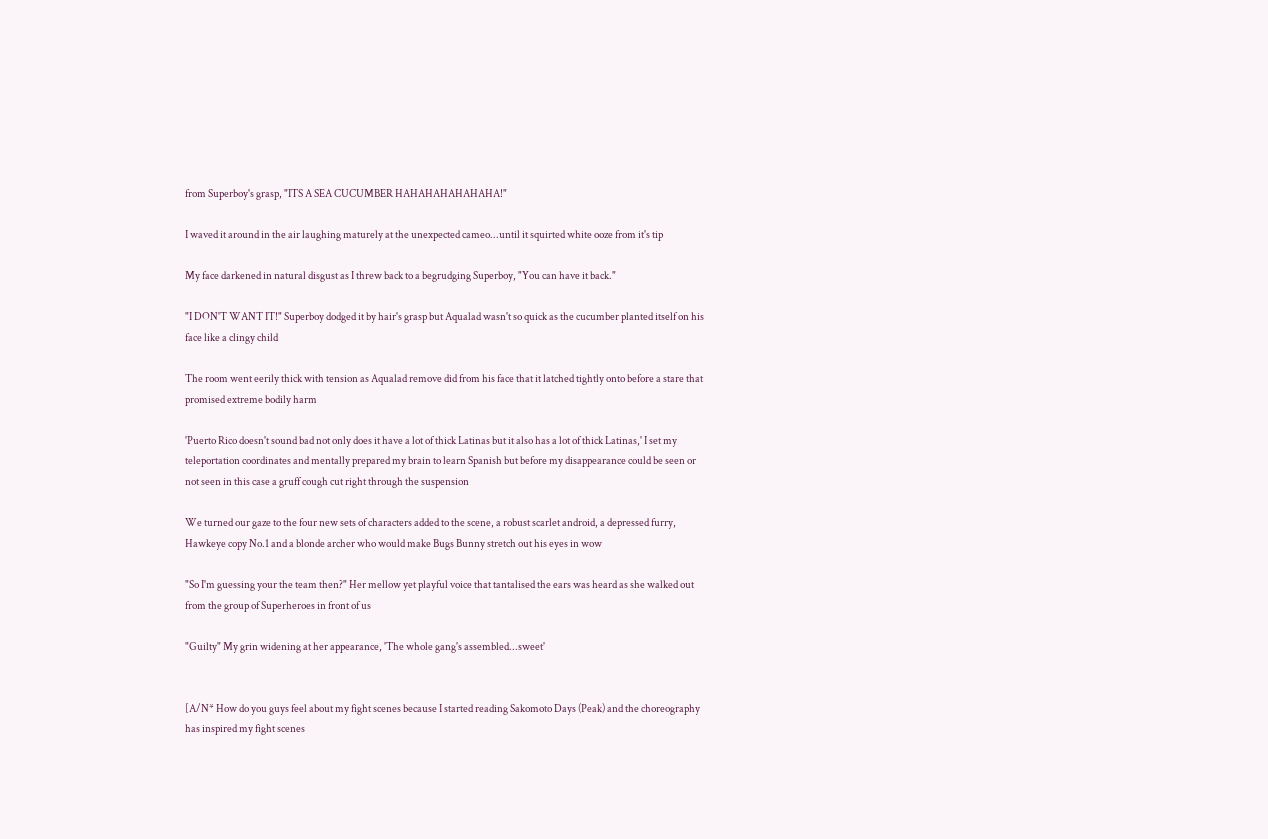from Superboy's grasp, "ITS A SEA CUCUMBER HAHAHAHAHAHAHA!"

I waved it around in the air laughing maturely at the unexpected cameo...until it squirted white ooze from it's tip

My face darkened in natural disgust as I threw back to a begrudging Superboy, "You can have it back."

"I DON'T WANT IT!" Superboy dodged it by hair's grasp but Aqualad wasn't so quick as the cucumber planted itself on his face like a clingy child

The room went eerily thick with tension as Aqualad remove did from his face that it latched tightly onto before a stare that promised extreme bodily harm

'Puerto Rico doesn't sound bad not only does it have a lot of thick Latinas but it also has a lot of thick Latinas,' I set my teleportation coordinates and mentally prepared my brain to learn Spanish but before my disappearance could be seen or not seen in this case a gruff cough cut right through the suspension

We turned our gaze to the four new sets of characters added to the scene, a robust scarlet android, a depressed furry, Hawkeye copy No.1 and a blonde archer who would make Bugs Bunny stretch out his eyes in wow

"So I'm guessing your the team then?" Her mellow yet playful voice that tantalised the ears was heard as she walked out from the group of Superheroes in front of us

"Guilty" My grin widening at her appearance, 'The whole gang's assembled...sweet'


[A/N* How do you guys feel about my fight scenes because I started reading Sakomoto Days (Peak) and the choreography has inspired my fight scenes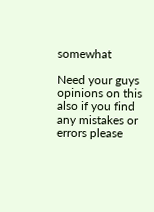somewhat

Need your guys opinions on this also if you find any mistakes or errors please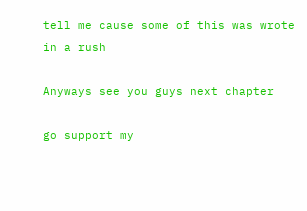tell me cause some of this was wrote in a rush

Anyways see you guys next chapter

go support my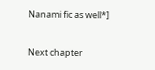Nanami fic as well*]

Next chapter